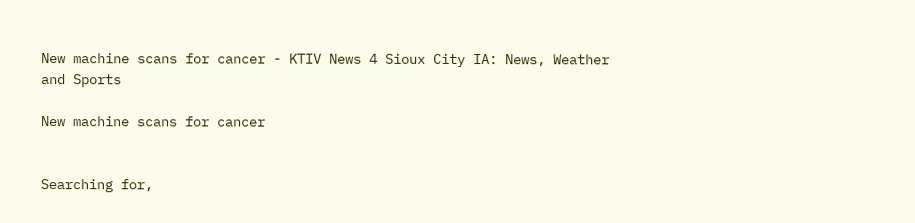New machine scans for cancer - KTIV News 4 Sioux City IA: News, Weather and Sports

New machine scans for cancer


Searching for,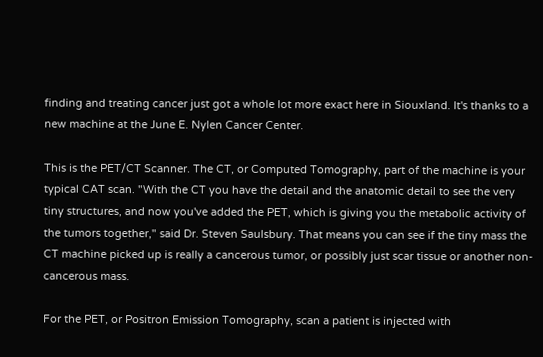finding and treating cancer just got a whole lot more exact here in Siouxland. It's thanks to a new machine at the June E. Nylen Cancer Center.

This is the PET/CT Scanner. The CT, or Computed Tomography, part of the machine is your typical CAT scan. "With the CT you have the detail and the anatomic detail to see the very tiny structures, and now you've added the PET, which is giving you the metabolic activity of the tumors together," said Dr. Steven Saulsbury. That means you can see if the tiny mass the CT machine picked up is really a cancerous tumor, or possibly just scar tissue or another non-cancerous mass.

For the PET, or Positron Emission Tomography, scan a patient is injected with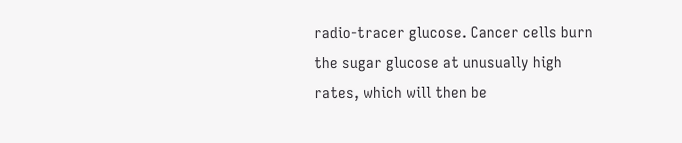radio-tracer glucose. Cancer cells burn the sugar glucose at unusually high rates, which will then be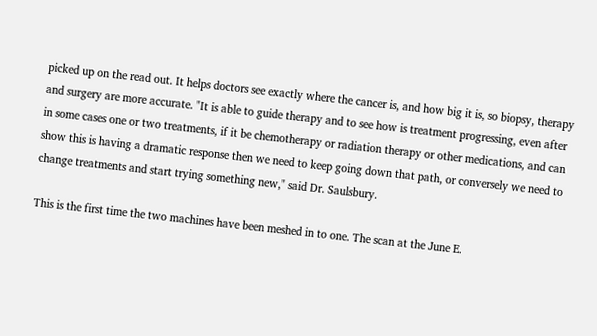picked up on the read out. It helps doctors see exactly where the cancer is, and how big it is, so biopsy, therapy and surgery are more accurate. "It is able to guide therapy and to see how is treatment progressing, even after in some cases one or two treatments, if it be chemotherapy or radiation therapy or other medications, and can show this is having a dramatic response then we need to keep going down that path, or conversely we need to change treatments and start trying something new," said Dr. Saulsbury.

This is the first time the two machines have been meshed in to one. The scan at the June E.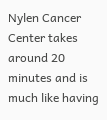Nylen Cancer Center takes around 20 minutes and is much like having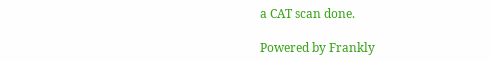a CAT scan done.

Powered by Frankly